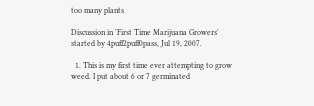too many plants

Discussion in 'First Time Marijuana Growers' started by 4puff2puff0pass, Jul 19, 2007.

  1. This is my first time ever attempting to grow weed. I put about 6 or 7 germinated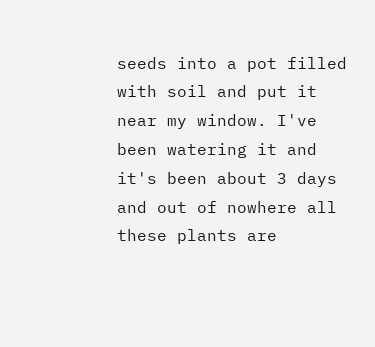seeds into a pot filled with soil and put it near my window. I've been watering it and it's been about 3 days and out of nowhere all these plants are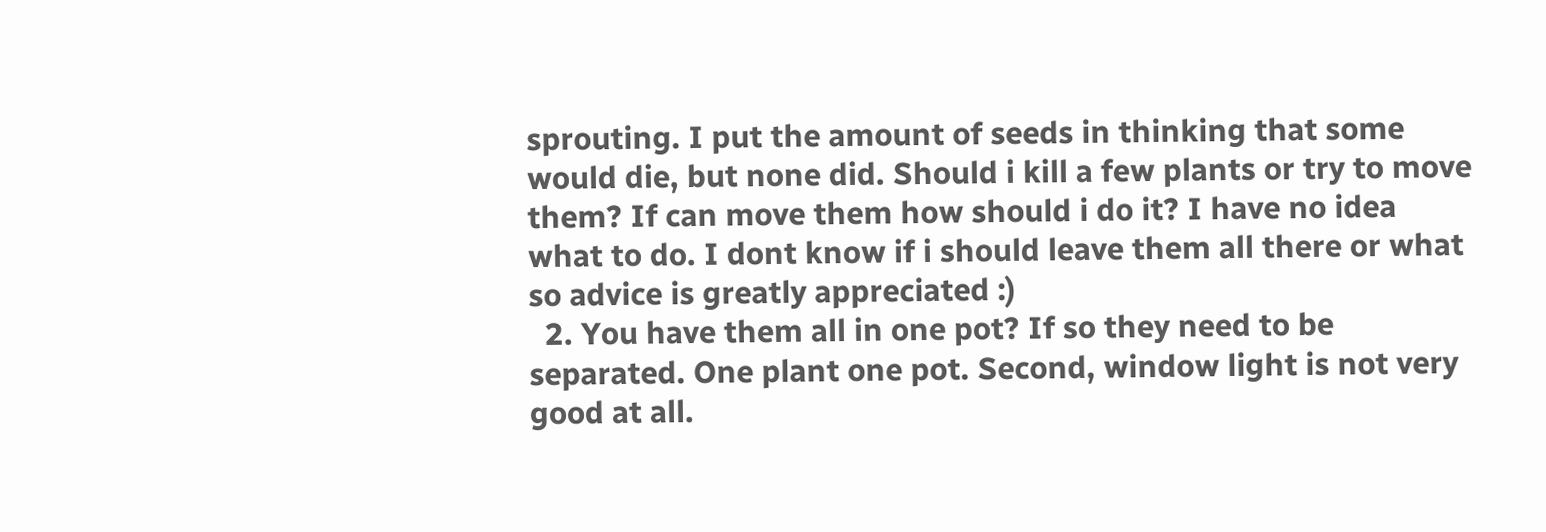sprouting. I put the amount of seeds in thinking that some would die, but none did. Should i kill a few plants or try to move them? If can move them how should i do it? I have no idea what to do. I dont know if i should leave them all there or what so advice is greatly appreciated :)
  2. You have them all in one pot? If so they need to be separated. One plant one pot. Second, window light is not very good at all.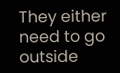They either need to go outside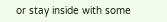or stay inside with some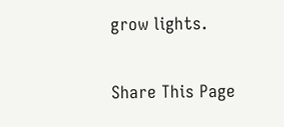grow lights.

Share This Page